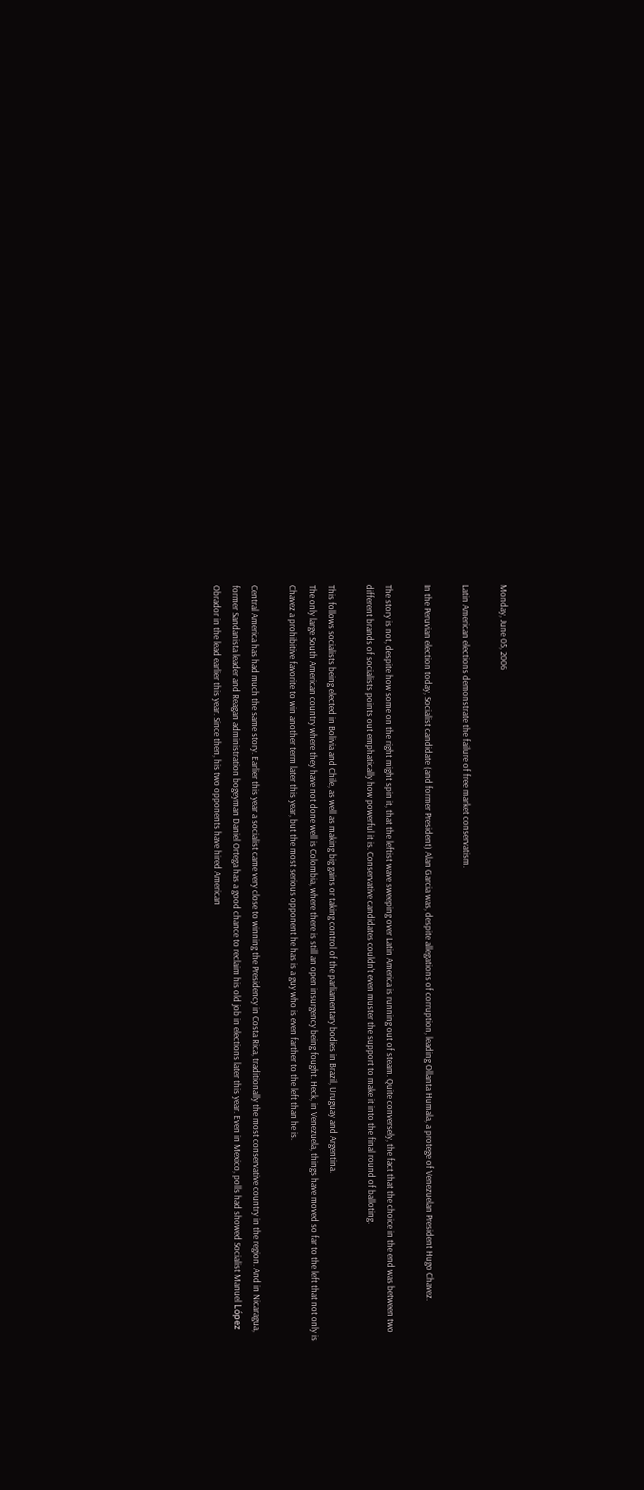Monday, June 05, 2006

Latin American elections demonstrate the failure of free market conservatism.

In the Peruvian election today, Socialist candidate (and former President) Alan Garcia was, despite allegations of corruption, leading Ollanta Humala, a protege of Venezuelan President Hugo Chavez.

The story is not, despite how some on the right might spin it, that the leftist wave sweeping over Latin America is running out of steam. Quite conversely, the fact that the choice in the end was between two different brands of socialists points out emphatically how powerful it is. Conservative candidates couldn't even muster the support to make it into the final round of balloting.

This follows socialists being elected in Bolivia and Chile, as well as making big gains or taking control of the parliamentary bodies in Brazil, Uruguay and Argentina.
The only large South American country where they have not done well is Colombia, where there is still an open insurgency being fought. Heck, in Venezuela, things have moved so far to the left that not only is Chavez a prohibitive favorite to win another term later this year, but the most serious opponent he has is a guy who is even farther to the left than he is.

Central America has had much the same story. Earlier this year a socialist came very close to winning the Presidency in Costa Rica, traditionally the most conservative country in the region. And in Nicaragua, former Sandanista leader and Reagan administration bogeyman Daniel Ortega has a good chance to reclaim his old job in elections later this year. Even in Mexico, polls had showed Socialist Manuel López Obrador in the lead earlier this year. Since then, his two opponents have hired American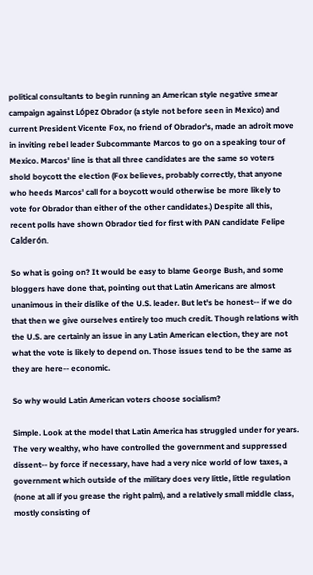political consultants to begin running an American style negative smear campaign against López Obrador (a style not before seen in Mexico) and current President Vicente Fox, no friend of Obrador's, made an adroit move in inviting rebel leader Subcommante Marcos to go on a speaking tour of Mexico. Marcos' line is that all three candidates are the same so voters shold boycott the election (Fox believes, probably correctly, that anyone who heeds Marcos' call for a boycott would otherwise be more likely to vote for Obrador than either of the other candidates.) Despite all this, recent polls have shown Obrador tied for first with PAN candidate Felipe Calderón.

So what is going on? It would be easy to blame George Bush, and some bloggers have done that, pointing out that Latin Americans are almost unanimous in their dislike of the U.S. leader. But let's be honest-- if we do that then we give ourselves entirely too much credit. Though relations with the U.S. are certainly an issue in any Latin American election, they are not what the vote is likely to depend on. Those issues tend to be the same as they are here-- economic.

So why would Latin American voters choose socialism?

Simple. Look at the model that Latin America has struggled under for years. The very wealthy, who have controlled the government and suppressed dissent-- by force if necessary, have had a very nice world of low taxes, a government which outside of the military does very little, little regulation (none at all if you grease the right palm), and a relatively small middle class, mostly consisting of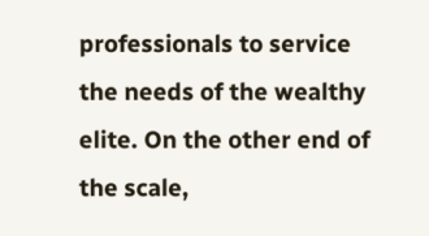professionals to service the needs of the wealthy elite. On the other end of the scale,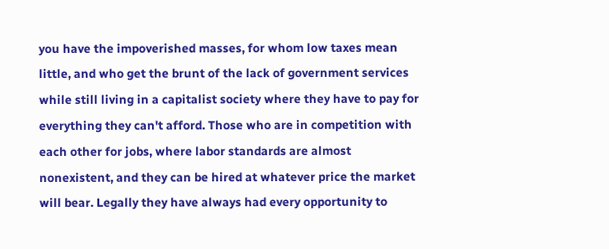you have the impoverished masses, for whom low taxes mean little, and who get the brunt of the lack of government services while still living in a capitalist society where they have to pay for everything they can't afford. Those who are in competition with each other for jobs, where labor standards are almost nonexistent, and they can be hired at whatever price the market will bear. Legally they have always had every opportunity to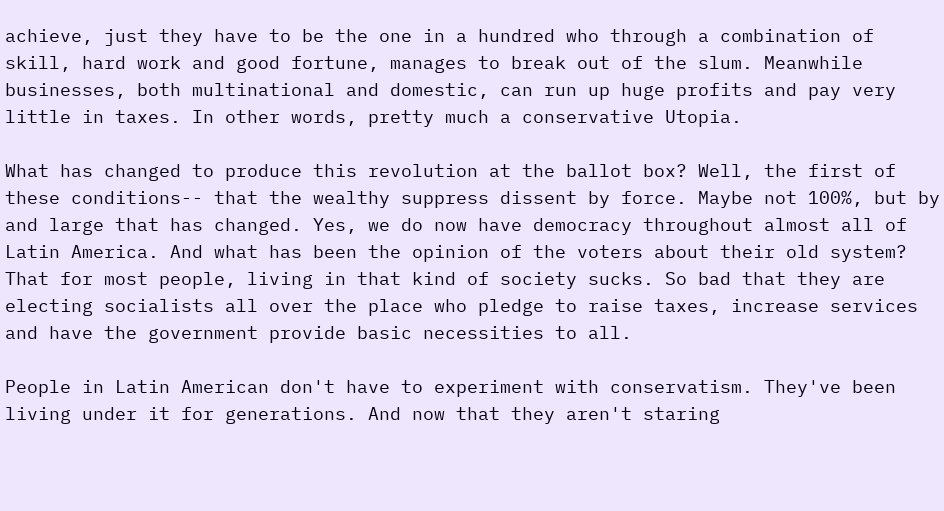achieve, just they have to be the one in a hundred who through a combination of skill, hard work and good fortune, manages to break out of the slum. Meanwhile businesses, both multinational and domestic, can run up huge profits and pay very little in taxes. In other words, pretty much a conservative Utopia.

What has changed to produce this revolution at the ballot box? Well, the first of these conditions-- that the wealthy suppress dissent by force. Maybe not 100%, but by and large that has changed. Yes, we do now have democracy throughout almost all of Latin America. And what has been the opinion of the voters about their old system? That for most people, living in that kind of society sucks. So bad that they are electing socialists all over the place who pledge to raise taxes, increase services and have the government provide basic necessities to all.

People in Latin American don't have to experiment with conservatism. They've been living under it for generations. And now that they aren't staring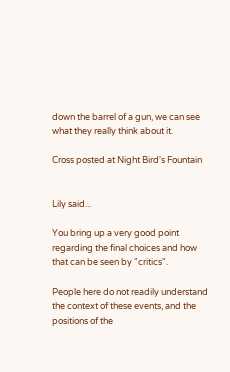down the barrel of a gun, we can see what they really think about it.

Cross posted at Night Bird's Fountain


Lily said...

You bring up a very good point regarding the final choices and how that can be seen by "critics".

People here do not readily understand the context of these events, and the positions of the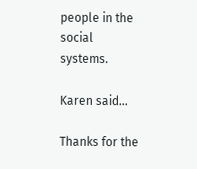people in the social systems.

Karen said...

Thanks for the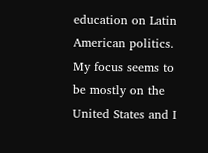education on Latin American politics. My focus seems to be mostly on the United States and I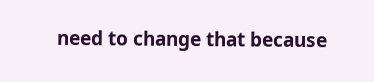need to change that because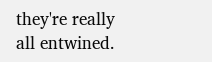they're really all entwined.